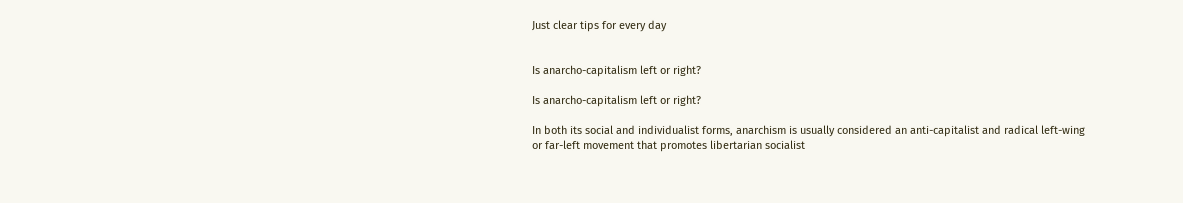Just clear tips for every day


Is anarcho-capitalism left or right?

Is anarcho-capitalism left or right?

In both its social and individualist forms, anarchism is usually considered an anti-capitalist and radical left-wing or far-left movement that promotes libertarian socialist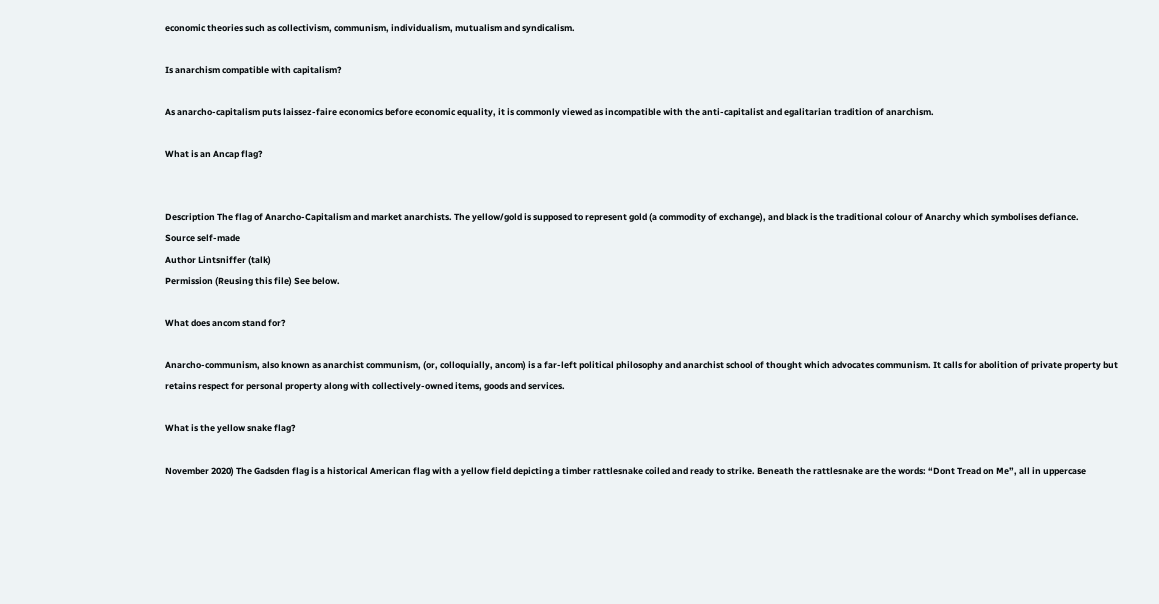economic theories such as collectivism, communism, individualism, mutualism and syndicalism.

Is anarchism compatible with capitalism?

As anarcho-capitalism puts laissez-faire economics before economic equality, it is commonly viewed as incompatible with the anti-capitalist and egalitarian tradition of anarchism.

What is an Ancap flag?


Description The flag of Anarcho-Capitalism and market anarchists. The yellow/gold is supposed to represent gold (a commodity of exchange), and black is the traditional colour of Anarchy which symbolises defiance.
Source self-made
Author Lintsniffer (talk)
Permission (Reusing this file) See below.

What does ancom stand for?

Anarcho-communism, also known as anarchist communism, (or, colloquially, ancom) is a far-left political philosophy and anarchist school of thought which advocates communism. It calls for abolition of private property but retains respect for personal property along with collectively-owned items, goods and services.

What is the yellow snake flag?

November 2020) The Gadsden flag is a historical American flag with a yellow field depicting a timber rattlesnake coiled and ready to strike. Beneath the rattlesnake are the words: “Dont Tread on Me”, all in uppercase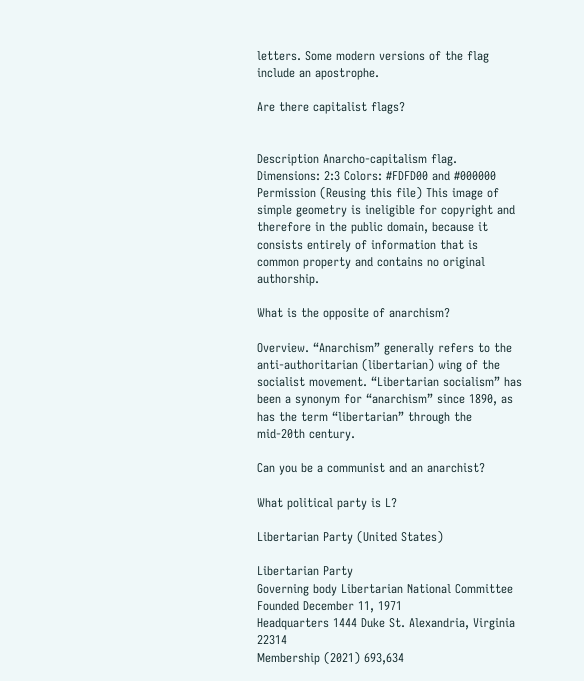letters. Some modern versions of the flag include an apostrophe.

Are there capitalist flags?


Description Anarcho-capitalism flag. Dimensions: 2:3 Colors: #FDFD00 and #000000
Permission (Reusing this file) This image of simple geometry is ineligible for copyright and therefore in the public domain, because it consists entirely of information that is common property and contains no original authorship.

What is the opposite of anarchism?

Overview. “Anarchism” generally refers to the anti-authoritarian (libertarian) wing of the socialist movement. “Libertarian socialism” has been a synonym for “anarchism” since 1890, as has the term “libertarian” through the mid-20th century.

Can you be a communist and an anarchist?

What political party is L?

Libertarian Party (United States)

Libertarian Party
Governing body Libertarian National Committee
Founded December 11, 1971
Headquarters 1444 Duke St. Alexandria, Virginia 22314
Membership (2021) 693,634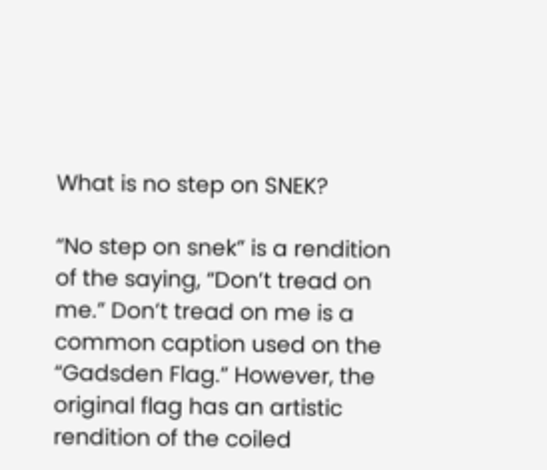What is no step on SNEK?

“No step on snek” is a rendition of the saying, “Don’t tread on me.” Don’t tread on me is a common caption used on the “Gadsden Flag.” However, the original flag has an artistic rendition of the coiled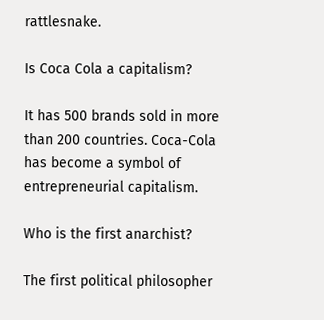rattlesnake.

Is Coca Cola a capitalism?

It has 500 brands sold in more than 200 countries. Coca-Cola has become a symbol of entrepreneurial capitalism.

Who is the first anarchist?

The first political philosopher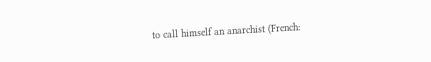to call himself an anarchist (French: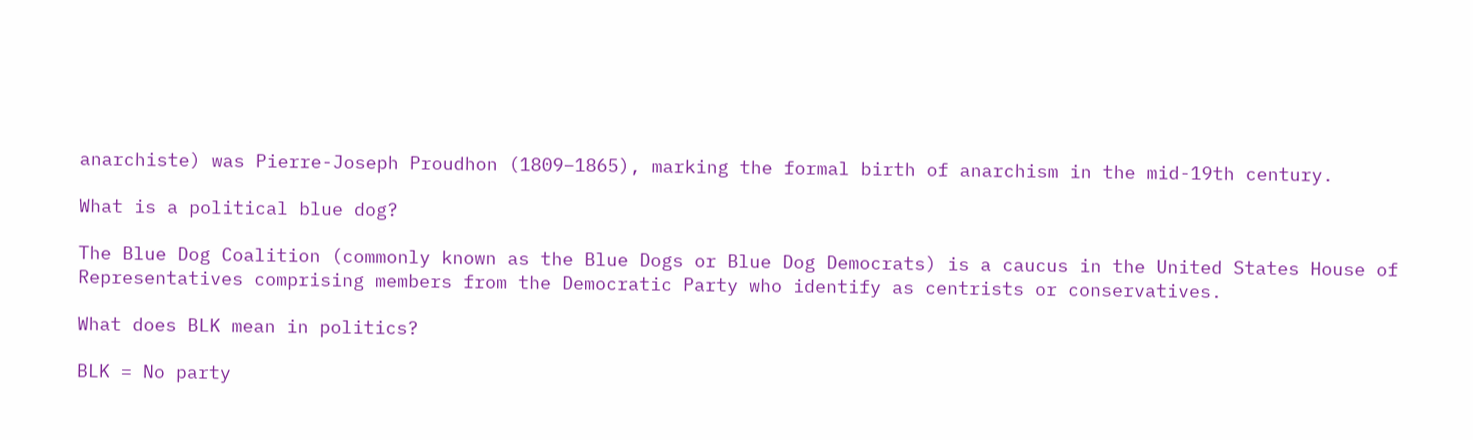anarchiste) was Pierre-Joseph Proudhon (1809–1865), marking the formal birth of anarchism in the mid-19th century.

What is a political blue dog?

The Blue Dog Coalition (commonly known as the Blue Dogs or Blue Dog Democrats) is a caucus in the United States House of Representatives comprising members from the Democratic Party who identify as centrists or conservatives.

What does BLK mean in politics?

BLK = No party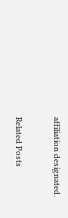affiliation designated.

Related Posts